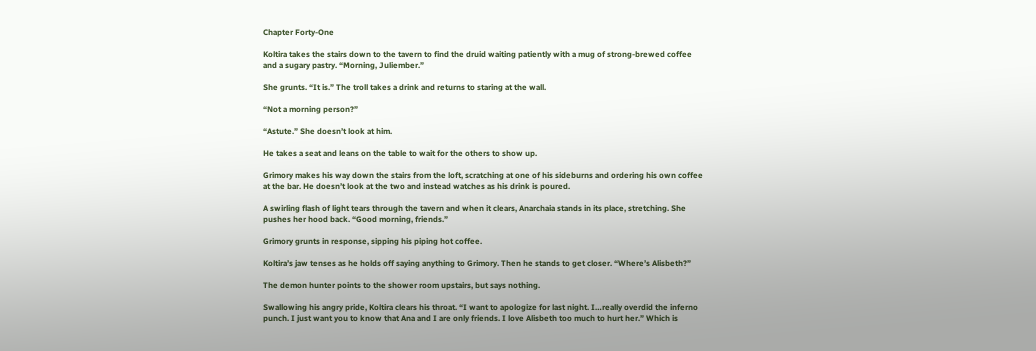Chapter Forty-One

Koltira takes the stairs down to the tavern to find the druid waiting patiently with a mug of strong-brewed coffee and a sugary pastry. “Morning, Juliember.”

She grunts. “It is.” The troll takes a drink and returns to staring at the wall.

“Not a morning person?”

“Astute.” She doesn’t look at him.

He takes a seat and leans on the table to wait for the others to show up.

Grimory makes his way down the stairs from the loft, scratching at one of his sideburns and ordering his own coffee at the bar. He doesn’t look at the two and instead watches as his drink is poured.

A swirling flash of light tears through the tavern and when it clears, Anarchaia stands in its place, stretching. She pushes her hood back. “Good morning, friends.”

Grimory grunts in response, sipping his piping hot coffee.

Koltira’s jaw tenses as he holds off saying anything to Grimory. Then he stands to get closer. “Where’s Alisbeth?”

The demon hunter points to the shower room upstairs, but says nothing.

Swallowing his angry pride, Koltira clears his throat. “I want to apologize for last night. I…really overdid the inferno punch. I just want you to know that Ana and I are only friends. I love Alisbeth too much to hurt her.” Which is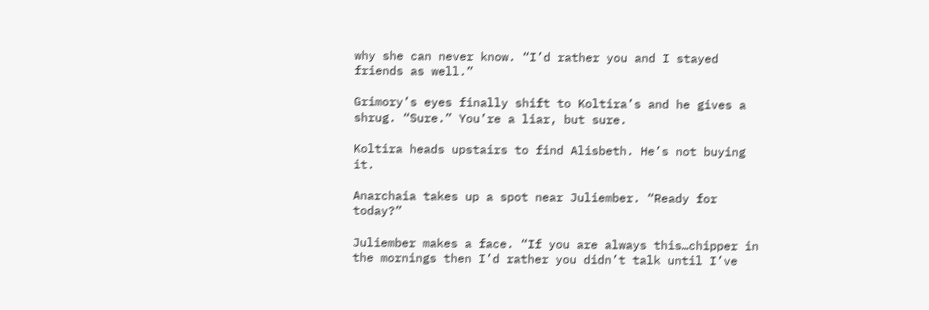why she can never know. “I’d rather you and I stayed friends as well.”

Grimory’s eyes finally shift to Koltira’s and he gives a shrug. “Sure.” You’re a liar, but sure.

Koltira heads upstairs to find Alisbeth. He’s not buying it.

Anarchaia takes up a spot near Juliember. “Ready for today?”

Juliember makes a face. “If you are always this…chipper in the mornings then I’d rather you didn’t talk until I’ve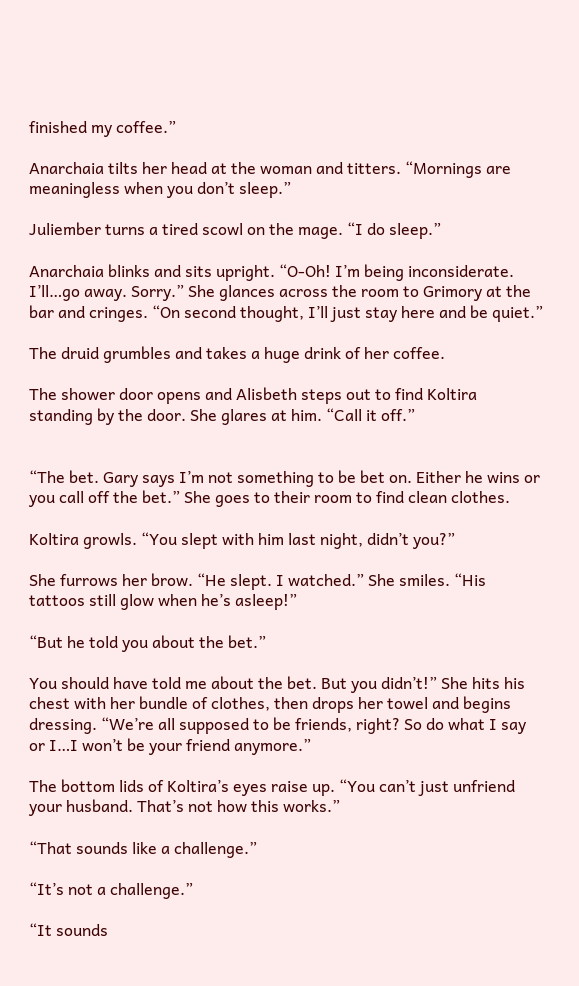finished my coffee.”

Anarchaia tilts her head at the woman and titters. “Mornings are meaningless when you don’t sleep.”

Juliember turns a tired scowl on the mage. “I do sleep.”

Anarchaia blinks and sits upright. “O-Oh! I’m being inconsiderate. I’ll…go away. Sorry.” She glances across the room to Grimory at the bar and cringes. “On second thought, I’ll just stay here and be quiet.”

The druid grumbles and takes a huge drink of her coffee.

The shower door opens and Alisbeth steps out to find Koltira standing by the door. She glares at him. “Call it off.”


“The bet. Gary says I’m not something to be bet on. Either he wins or you call off the bet.” She goes to their room to find clean clothes.

Koltira growls. “You slept with him last night, didn’t you?”

She furrows her brow. “He slept. I watched.” She smiles. “His tattoos still glow when he’s asleep!”

“But he told you about the bet.”

You should have told me about the bet. But you didn’t!” She hits his chest with her bundle of clothes, then drops her towel and begins dressing. “We’re all supposed to be friends, right? So do what I say or I…I won’t be your friend anymore.”

The bottom lids of Koltira’s eyes raise up. “You can’t just unfriend your husband. That’s not how this works.”

“That sounds like a challenge.”

“It’s not a challenge.”

“It sounds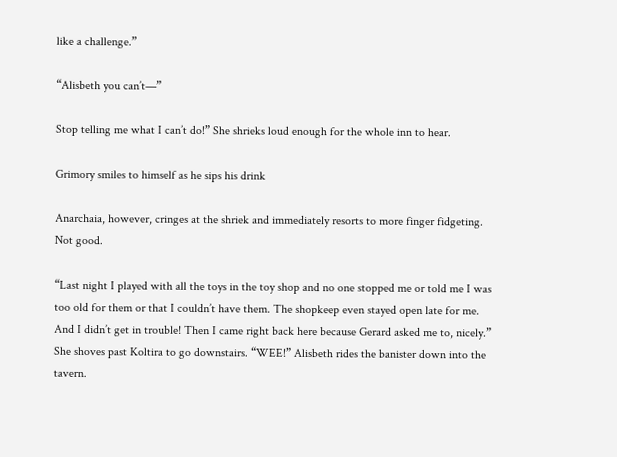like a challenge.”

“Alisbeth you can’t—”

Stop telling me what I can’t do!” She shrieks loud enough for the whole inn to hear.

Grimory smiles to himself as he sips his drink

Anarchaia, however, cringes at the shriek and immediately resorts to more finger fidgeting. Not good.

“Last night I played with all the toys in the toy shop and no one stopped me or told me I was too old for them or that I couldn’t have them. The shopkeep even stayed open late for me. And I didn’t get in trouble! Then I came right back here because Gerard asked me to, nicely.” She shoves past Koltira to go downstairs. “WEE!” Alisbeth rides the banister down into the tavern.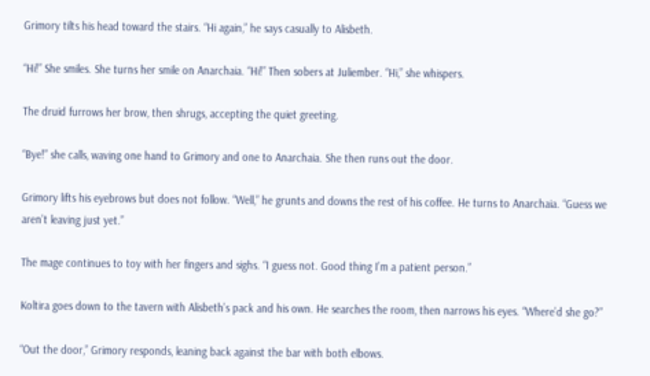Grimory tilts his head toward the stairs. “Hi again,” he says casually to Alisbeth.

“Hi!” She smiles. She turns her smile on Anarchaia. “Hi!” Then sobers at Juliember. “Hi,” she whispers.

The druid furrows her brow, then shrugs, accepting the quiet greeting.

“Bye!” she calls, waving one hand to Grimory and one to Anarchaia. She then runs out the door.

Grimory lifts his eyebrows but does not follow. “Well,” he grunts and downs the rest of his coffee. He turns to Anarchaia. “Guess we aren’t leaving just yet.”

The mage continues to toy with her fingers and sighs. “I guess not. Good thing I’m a patient person.”

Koltira goes down to the tavern with Alisbeth’s pack and his own. He searches the room, then narrows his eyes. “Where’d she go?”

“Out the door,” Grimory responds, leaning back against the bar with both elbows.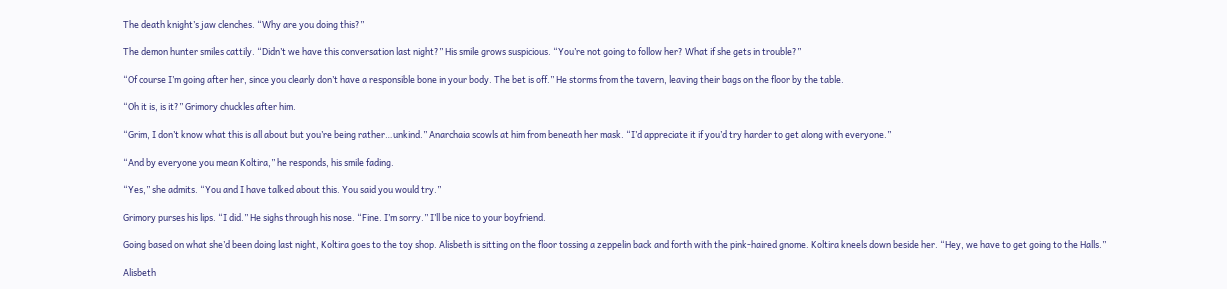The death knight’s jaw clenches. “Why are you doing this?”

The demon hunter smiles cattily. “Didn’t we have this conversation last night?” His smile grows suspicious. “You’re not going to follow her? What if she gets in trouble?”

“Of course I’m going after her, since you clearly don’t have a responsible bone in your body. The bet is off.” He storms from the tavern, leaving their bags on the floor by the table.

“Oh it is, is it?” Grimory chuckles after him.

“Grim, I don’t know what this is all about but you’re being rather…unkind.” Anarchaia scowls at him from beneath her mask. “I’d appreciate it if you’d try harder to get along with everyone.”

“And by everyone you mean Koltira,” he responds, his smile fading.

“Yes,” she admits. “You and I have talked about this. You said you would try.”

Grimory purses his lips. “I did.” He sighs through his nose. “Fine. I’m sorry.” I’ll be nice to your boyfriend.

Going based on what she’d been doing last night, Koltira goes to the toy shop. Alisbeth is sitting on the floor tossing a zeppelin back and forth with the pink-haired gnome. Koltira kneels down beside her. “Hey, we have to get going to the Halls.”

Alisbeth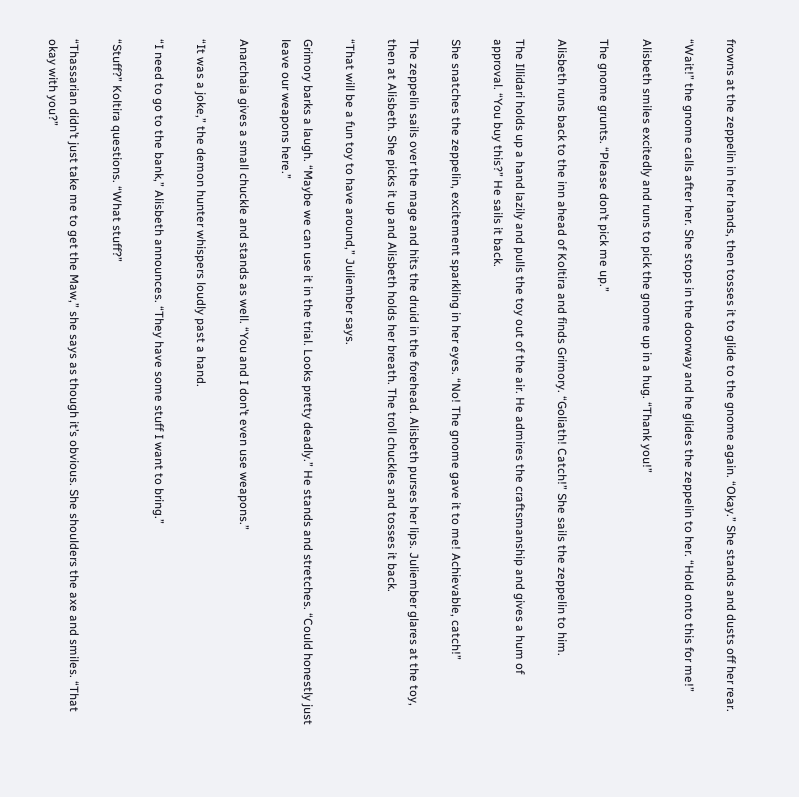frowns at the zeppelin in her hands, then tosses it to glide to the gnome again. “Okay.” She stands and dusts off her rear.

“Wait!” the gnome calls after her. She stops in the doorway and he glides the zeppelin to her. “Hold onto this for me!”

Alisbeth smiles excitedly and runs to pick the gnome up in a hug. “Thank you!”

The gnome grunts. “Please don’t pick me up.”

Alisbeth runs back to the inn ahead of Koltira and finds Grimory. “Goliath! Catch!” She sails the zeppelin to him.

The Illidari holds up a hand lazily and pulls the toy out of the air. He admires the craftsmanship and gives a hum of approval. “You buy this?” He sails it back.

She snatches the zeppelin, excitement sparkling in her eyes. “No! The gnome gave it to me! Achievable, catch!”

The zeppelin sails over the mage and hits the druid in the forehead. Alisbeth purses her lips. Juliember glares at the toy, then at Alisbeth. She picks it up and Alisbeth holds her breath. The troll chuckles and tosses it back.

“That will be a fun toy to have around,” Juliember says.

Grimory barks a laugh. “Maybe we can use it in the trial. Looks pretty deadly.” He stands and stretches. “Could honestly just leave our weapons here.”

Anarchaia gives a small chuckle and stands as well. “You and I don’t even use weapons.”

“It was a joke,” the demon hunter whispers loudly past a hand.

“I need to go to the bank,” Alisbeth announces. “They have some stuff I want to bring.”

“Stuff?” Koltira questions. “What stuff?”

“Thassarian didn’t just take me to get the Maw,” she says as though it’s obvious. She shoulders the axe and smiles. “That okay with you?”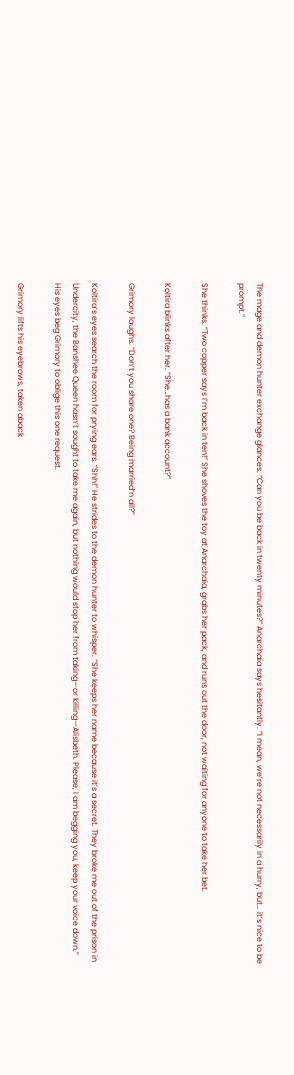The mage and demon hunter exchange glances. “Can you be back in twenty minutes?” Anarchaia says hesitantly. “I mean, we’re not necessarily in a hurry, but… it’s nice to be prompt.”

She thinks. “Two copper says I’m back in ten!” She shoves the toy at Anarchaia, grabs her pack, and runs out the door, not waiting for anyone to take her bet.

Koltira blinks after her. “She…has a bank account?”

Grimory laughs. “Don’t you share one? Being married‘n all?”

Koltira’s eyes search the room for prying ears. “Shh!” He strides to the demon hunter to whisper. “She keeps her name because it’s a secret. They broke me out of the prison in Undercity, the Banshee Queen hasn’t sought to take me again, but nothing would stop her from taking—or killing—Alisbeth. Please, I am begging you, keep your voice down.” His eyes beg Grimory to oblige this one request.

Grimory lifts his eyebrows, taken aback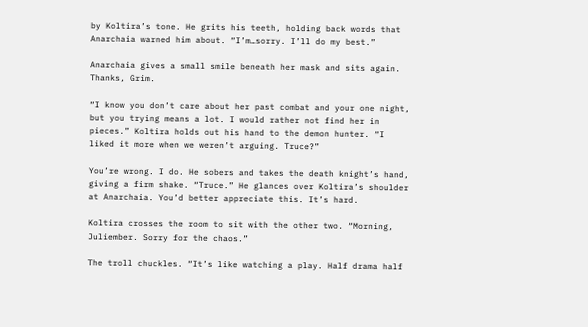by Koltira’s tone. He grits his teeth, holding back words that Anarchaia warned him about. “I’m…sorry. I’ll do my best.”

Anarchaia gives a small smile beneath her mask and sits again. Thanks, Grim.

“I know you don’t care about her past combat and your one night, but you trying means a lot. I would rather not find her in pieces.” Koltira holds out his hand to the demon hunter. “I liked it more when we weren’t arguing. Truce?”

You’re wrong. I do. He sobers and takes the death knight’s hand, giving a firm shake. “Truce.” He glances over Koltira’s shoulder at Anarchaia. You’d better appreciate this. It’s hard.

Koltira crosses the room to sit with the other two. “Morning, Juliember. Sorry for the chaos.”

The troll chuckles. “It’s like watching a play. Half drama half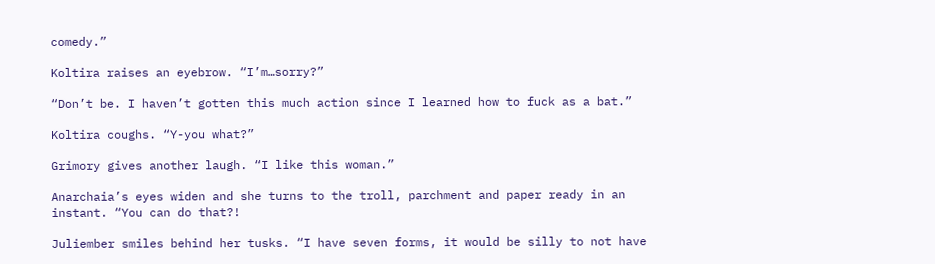comedy.”

Koltira raises an eyebrow. “I’m…sorry?”

“Don’t be. I haven’t gotten this much action since I learned how to fuck as a bat.”

Koltira coughs. “Y-you what?”

Grimory gives another laugh. “I like this woman.”

Anarchaia’s eyes widen and she turns to the troll, parchment and paper ready in an instant. “You can do that?!

Juliember smiles behind her tusks. “I have seven forms, it would be silly to not have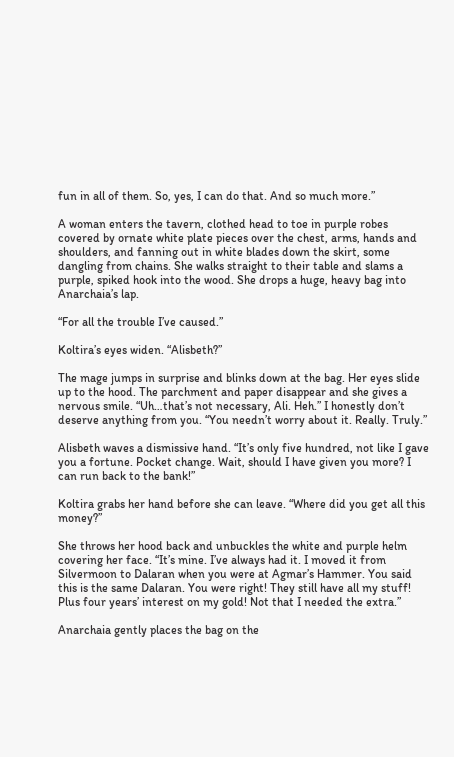fun in all of them. So, yes, I can do that. And so much more.”

A woman enters the tavern, clothed head to toe in purple robes covered by ornate white plate pieces over the chest, arms, hands and shoulders, and fanning out in white blades down the skirt, some dangling from chains. She walks straight to their table and slams a purple, spiked hook into the wood. She drops a huge, heavy bag into Anarchaia’s lap.

“For all the trouble I’ve caused.”

Koltira’s eyes widen. “Alisbeth?”

The mage jumps in surprise and blinks down at the bag. Her eyes slide up to the hood. The parchment and paper disappear and she gives a nervous smile. “Uh…that’s not necessary, Ali. Heh.” I honestly don’t deserve anything from you. “You needn’t worry about it. Really. Truly.”

Alisbeth waves a dismissive hand. “It’s only five hundred, not like I gave you a fortune. Pocket change. Wait, should I have given you more? I can run back to the bank!”

Koltira grabs her hand before she can leave. “Where did you get all this money?”

She throws her hood back and unbuckles the white and purple helm covering her face. “It’s mine. I’ve always had it. I moved it from Silvermoon to Dalaran when you were at Agmar’s Hammer. You said this is the same Dalaran. You were right! They still have all my stuff! Plus four years’ interest on my gold! Not that I needed the extra.”

Anarchaia gently places the bag on the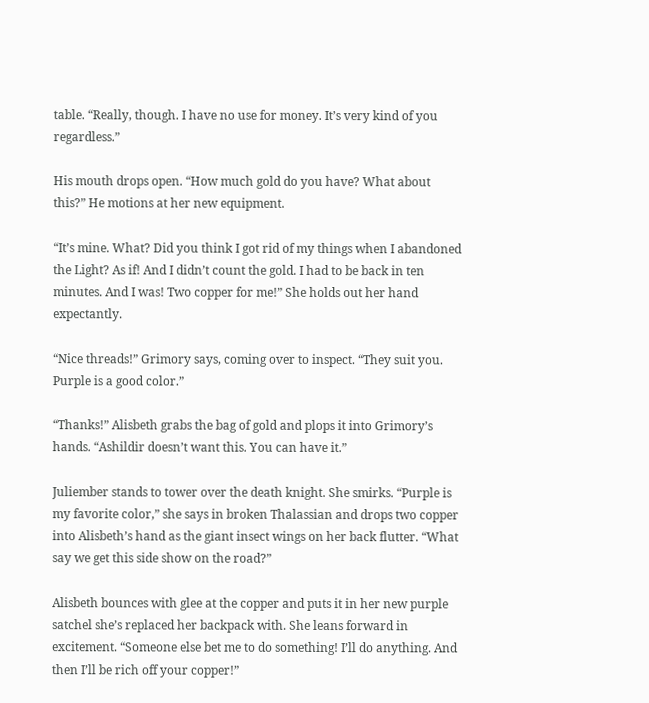table. “Really, though. I have no use for money. It’s very kind of you regardless.”

His mouth drops open. “How much gold do you have? What about this?” He motions at her new equipment.

“It’s mine. What? Did you think I got rid of my things when I abandoned the Light? As if! And I didn’t count the gold. I had to be back in ten minutes. And I was! Two copper for me!” She holds out her hand expectantly.

“Nice threads!” Grimory says, coming over to inspect. “They suit you. Purple is a good color.”

“Thanks!” Alisbeth grabs the bag of gold and plops it into Grimory’s hands. “Ashildir doesn’t want this. You can have it.”

Juliember stands to tower over the death knight. She smirks. “Purple is my favorite color,” she says in broken Thalassian and drops two copper into Alisbeth’s hand as the giant insect wings on her back flutter. “What say we get this side show on the road?”

Alisbeth bounces with glee at the copper and puts it in her new purple satchel she’s replaced her backpack with. She leans forward in excitement. “Someone else bet me to do something! I’ll do anything. And then I’ll be rich off your copper!”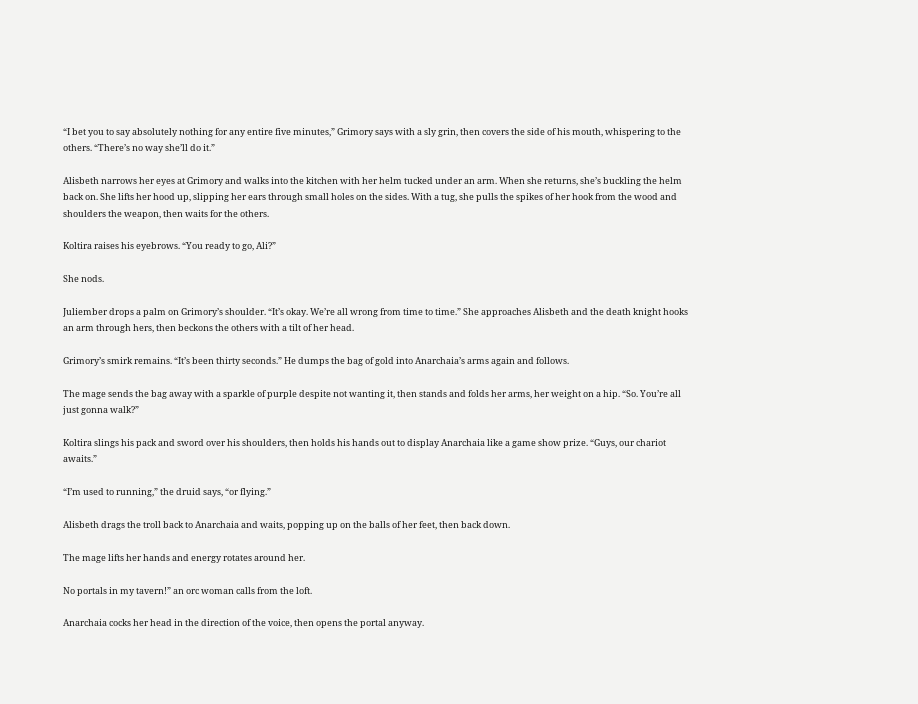“I bet you to say absolutely nothing for any entire five minutes,” Grimory says with a sly grin, then covers the side of his mouth, whispering to the others. “There’s no way she’ll do it.”

Alisbeth narrows her eyes at Grimory and walks into the kitchen with her helm tucked under an arm. When she returns, she’s buckling the helm back on. She lifts her hood up, slipping her ears through small holes on the sides. With a tug, she pulls the spikes of her hook from the wood and shoulders the weapon, then waits for the others.

Koltira raises his eyebrows. “You ready to go, Ali?”

She nods.

Juliember drops a palm on Grimory’s shoulder. “It’s okay. We’re all wrong from time to time.” She approaches Alisbeth and the death knight hooks an arm through hers, then beckons the others with a tilt of her head.

Grimory’s smirk remains. “It’s been thirty seconds.” He dumps the bag of gold into Anarchaia’s arms again and follows.

The mage sends the bag away with a sparkle of purple despite not wanting it, then stands and folds her arms, her weight on a hip. “So. You’re all just gonna walk?”

Koltira slings his pack and sword over his shoulders, then holds his hands out to display Anarchaia like a game show prize. “Guys, our chariot awaits.”

“I’m used to running,” the druid says, “or flying.”

Alisbeth drags the troll back to Anarchaia and waits, popping up on the balls of her feet, then back down.

The mage lifts her hands and energy rotates around her.

No portals in my tavern!” an orc woman calls from the loft.

Anarchaia cocks her head in the direction of the voice, then opens the portal anyway.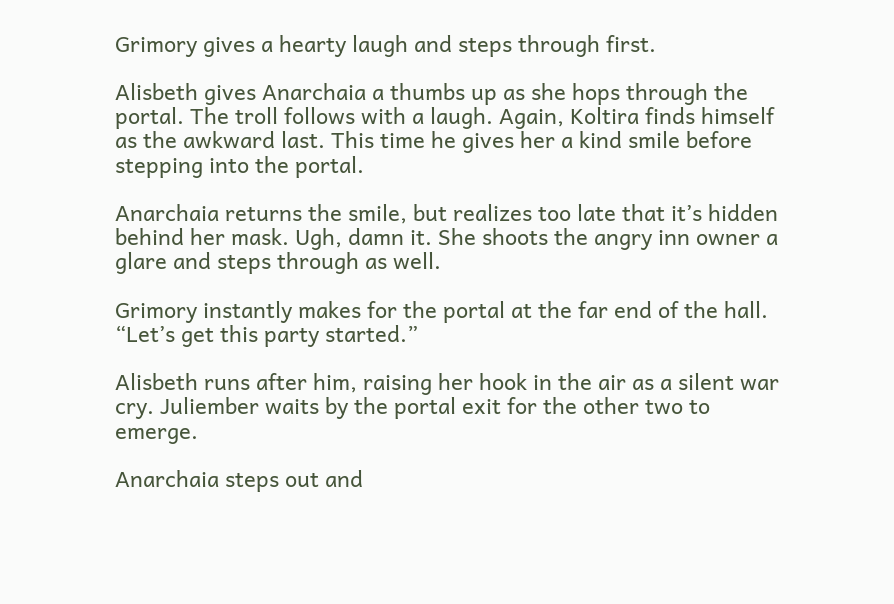Grimory gives a hearty laugh and steps through first.

Alisbeth gives Anarchaia a thumbs up as she hops through the portal. The troll follows with a laugh. Again, Koltira finds himself as the awkward last. This time he gives her a kind smile before stepping into the portal.

Anarchaia returns the smile, but realizes too late that it’s hidden behind her mask. Ugh, damn it. She shoots the angry inn owner a glare and steps through as well.

Grimory instantly makes for the portal at the far end of the hall. “Let’s get this party started.”

Alisbeth runs after him, raising her hook in the air as a silent war cry. Juliember waits by the portal exit for the other two to emerge.

Anarchaia steps out and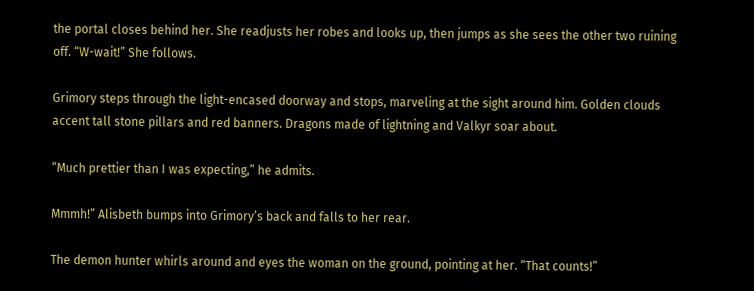the portal closes behind her. She readjusts her robes and looks up, then jumps as she sees the other two ruining off. “W-wait!” She follows.

Grimory steps through the light-encased doorway and stops, marveling at the sight around him. Golden clouds accent tall stone pillars and red banners. Dragons made of lightning and Valkyr soar about.

“Much prettier than I was expecting,” he admits.

Mmmh!” Alisbeth bumps into Grimory’s back and falls to her rear.

The demon hunter whirls around and eyes the woman on the ground, pointing at her. “That counts!”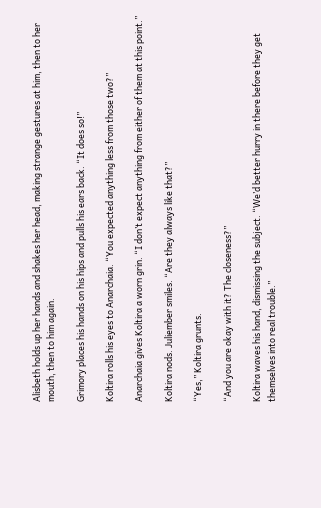Alisbeth holds up her hands and shakes her head, making strange gestures at him, then to her mouth, then to him again.

Grimory places his hands on his hips and pulls his ears back. “It does so!”

Koltira rolls his eyes to Anarchaia. “You expected anything less from those two?”

Anarchaia gives Koltira a worn grin. “I don’t expect anything from either of them at this point.”

Koltira nods. Juliember smiles. “Are they always like that?”

“Yes,” Koltira grunts.

“And you are okay with it? The closeness?”

Koltira waves his hand, dismissing the subject. “We’d better hurry in there before they get themselves into real trouble.”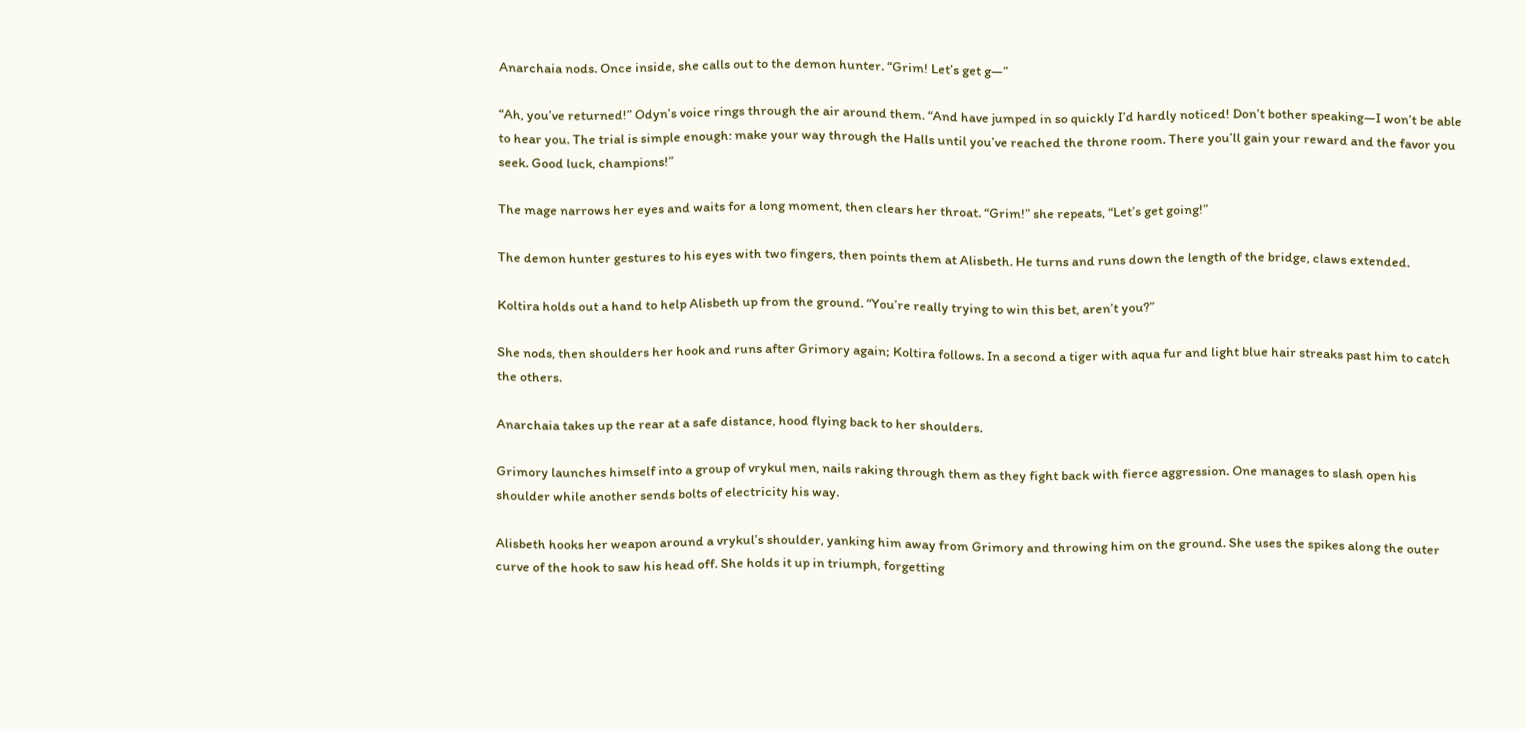Anarchaia nods. Once inside, she calls out to the demon hunter. “Grim! Let’s get g—”

“Ah, you’ve returned!” Odyn’s voice rings through the air around them. “And have jumped in so quickly I’d hardly noticed! Don’t bother speaking—I won’t be able to hear you. The trial is simple enough: make your way through the Halls until you’ve reached the throne room. There you’ll gain your reward and the favor you seek. Good luck, champions!”

The mage narrows her eyes and waits for a long moment, then clears her throat. “Grim!” she repeats, “Let’s get going!”

The demon hunter gestures to his eyes with two fingers, then points them at Alisbeth. He turns and runs down the length of the bridge, claws extended.

Koltira holds out a hand to help Alisbeth up from the ground. “You’re really trying to win this bet, aren’t you?”

She nods, then shoulders her hook and runs after Grimory again; Koltira follows. In a second a tiger with aqua fur and light blue hair streaks past him to catch the others.

Anarchaia takes up the rear at a safe distance, hood flying back to her shoulders.

Grimory launches himself into a group of vrykul men, nails raking through them as they fight back with fierce aggression. One manages to slash open his shoulder while another sends bolts of electricity his way.

Alisbeth hooks her weapon around a vrykul’s shoulder, yanking him away from Grimory and throwing him on the ground. She uses the spikes along the outer curve of the hook to saw his head off. She holds it up in triumph, forgetting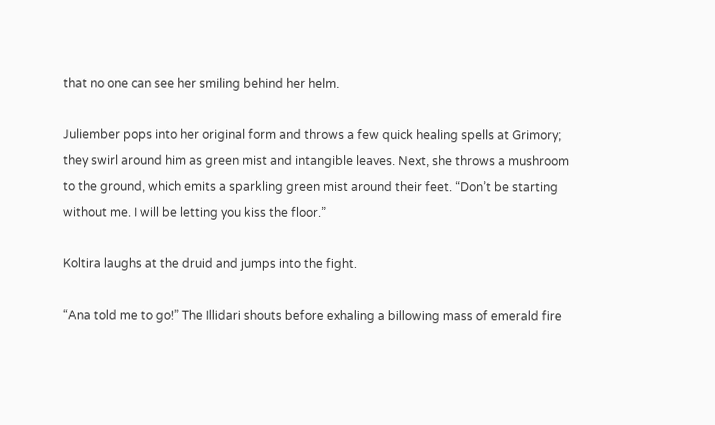that no one can see her smiling behind her helm.

Juliember pops into her original form and throws a few quick healing spells at Grimory; they swirl around him as green mist and intangible leaves. Next, she throws a mushroom to the ground, which emits a sparkling green mist around their feet. “Don’t be starting without me. I will be letting you kiss the floor.”

Koltira laughs at the druid and jumps into the fight.

“Ana told me to go!” The Illidari shouts before exhaling a billowing mass of emerald fire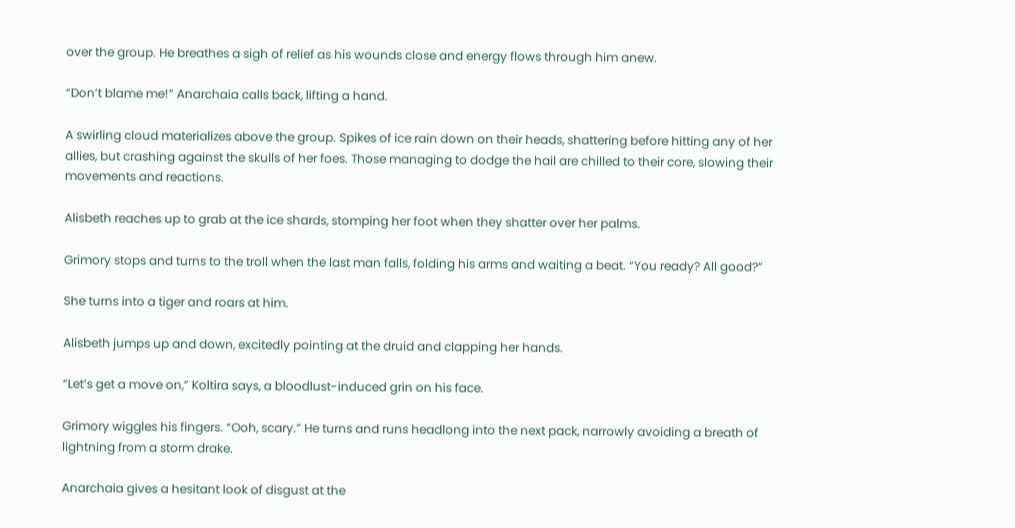over the group. He breathes a sigh of relief as his wounds close and energy flows through him anew.

“Don’t blame me!” Anarchaia calls back, lifting a hand.

A swirling cloud materializes above the group. Spikes of ice rain down on their heads, shattering before hitting any of her allies, but crashing against the skulls of her foes. Those managing to dodge the hail are chilled to their core, slowing their movements and reactions.

Alisbeth reaches up to grab at the ice shards, stomping her foot when they shatter over her palms.

Grimory stops and turns to the troll when the last man falls, folding his arms and waiting a beat. “You ready? All good?”

She turns into a tiger and roars at him.

Alisbeth jumps up and down, excitedly pointing at the druid and clapping her hands.

“Let’s get a move on,” Koltira says, a bloodlust-induced grin on his face.

Grimory wiggles his fingers. “Ooh, scary.” He turns and runs headlong into the next pack, narrowly avoiding a breath of lightning from a storm drake.

Anarchaia gives a hesitant look of disgust at the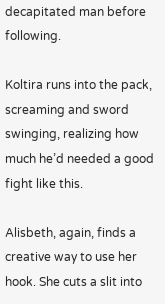decapitated man before following.

Koltira runs into the pack, screaming and sword swinging, realizing how much he’d needed a good fight like this.

Alisbeth, again, finds a creative way to use her hook. She cuts a slit into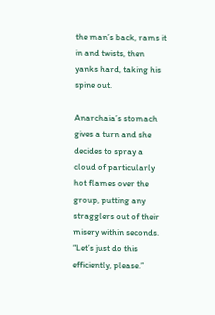the man’s back, rams it in and twists, then yanks hard, taking his spine out.

Anarchaia’s stomach gives a turn and she decides to spray a cloud of particularly hot flames over the group, putting any stragglers out of their misery within seconds. “Let’s just do this efficiently, please.”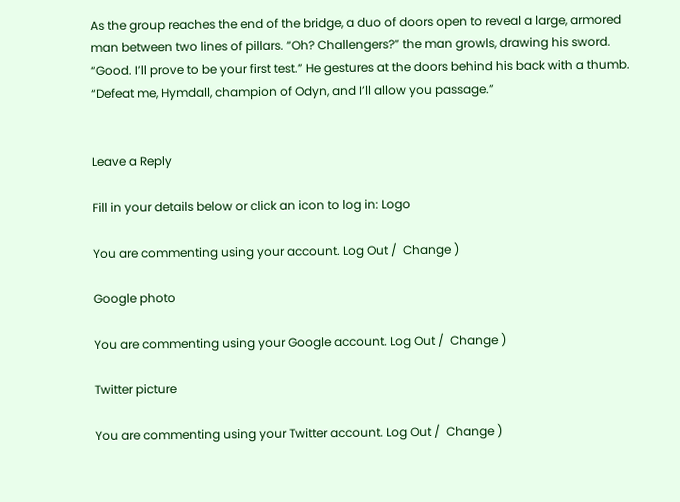As the group reaches the end of the bridge, a duo of doors open to reveal a large, armored man between two lines of pillars. “Oh? Challengers?” the man growls, drawing his sword. “Good. I’ll prove to be your first test.” He gestures at the doors behind his back with a thumb. “Defeat me, Hymdall, champion of Odyn, and I’ll allow you passage.”


Leave a Reply

Fill in your details below or click an icon to log in: Logo

You are commenting using your account. Log Out /  Change )

Google photo

You are commenting using your Google account. Log Out /  Change )

Twitter picture

You are commenting using your Twitter account. Log Out /  Change )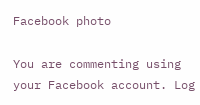Facebook photo

You are commenting using your Facebook account. Log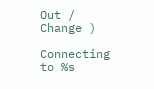Out /  Change )

Connecting to %s